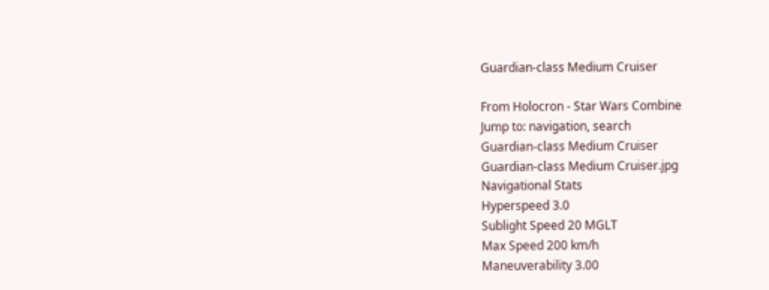Guardian-class Medium Cruiser

From Holocron - Star Wars Combine
Jump to: navigation, search
Guardian-class Medium Cruiser
Guardian-class Medium Cruiser.jpg
Navigational Stats
Hyperspeed 3.0
Sublight Speed 20 MGLT
Max Speed 200 km/h
Maneuverability 3.00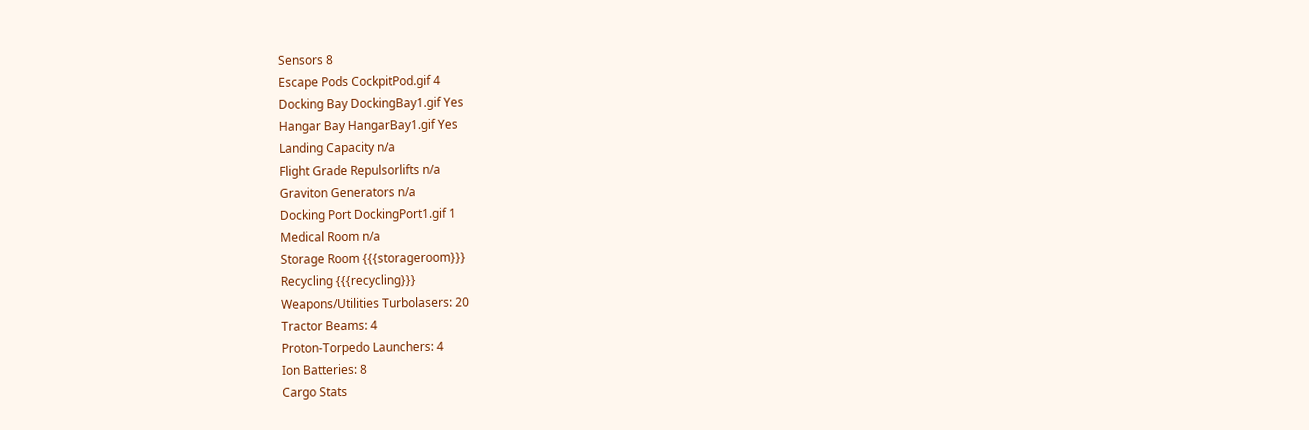Sensors 8
Escape Pods CockpitPod.gif 4
Docking Bay DockingBay1.gif Yes
Hangar Bay HangarBay1.gif Yes
Landing Capacity n/a
Flight Grade Repulsorlifts n/a
Graviton Generators n/a
Docking Port DockingPort1.gif 1
Medical Room n/a
Storage Room {{{storageroom}}}
Recycling {{{recycling}}}
Weapons/Utilities Turbolasers: 20
Tractor Beams: 4
Proton-Torpedo Launchers: 4
Ion Batteries: 8
Cargo Stats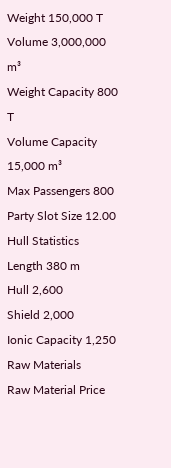Weight 150,000 T
Volume 3,000,000 m³
Weight Capacity 800 T
Volume Capacity 15,000 m³
Max Passengers 800
Party Slot Size 12.00
Hull Statistics
Length 380 m
Hull 2,600
Shield 2,000
Ionic Capacity 1,250
Raw Materials
Raw Material Price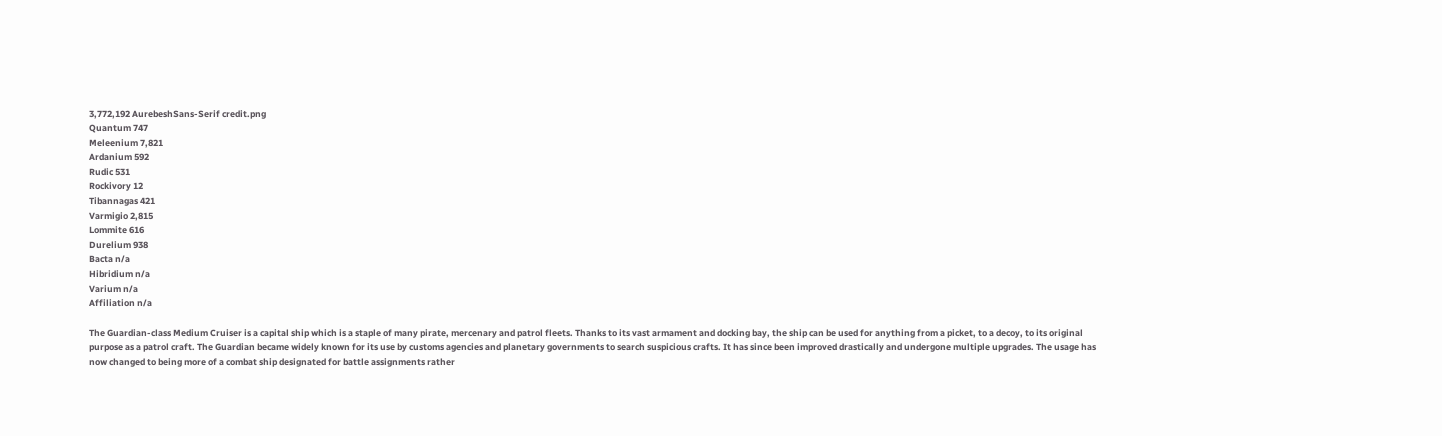3,772,192 AurebeshSans-Serif credit.png
Quantum 747
Meleenium 7,821
Ardanium 592
Rudic 531
Rockivory 12
Tibannagas 421
Varmigio 2,815
Lommite 616
Durelium 938
Bacta n/a
Hibridium n/a
Varium n/a
Affiliation n/a

The Guardian-class Medium Cruiser is a capital ship which is a staple of many pirate, mercenary and patrol fleets. Thanks to its vast armament and docking bay, the ship can be used for anything from a picket, to a decoy, to its original purpose as a patrol craft. The Guardian became widely known for its use by customs agencies and planetary governments to search suspicious crafts. It has since been improved drastically and undergone multiple upgrades. The usage has now changed to being more of a combat ship designated for battle assignments rather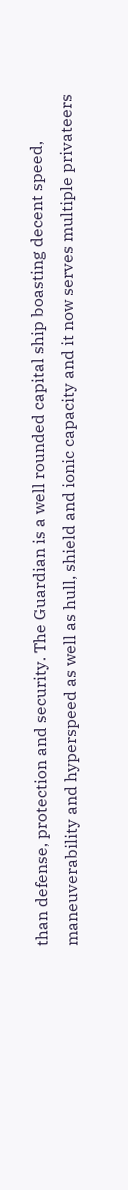than defense, protection and security. The Guardian is a well rounded capital ship boasting decent speed, maneuverability and hyperspeed as well as hull, shield and ionic capacity and it now serves multiple privateers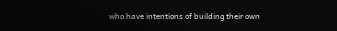who have intentions of building their own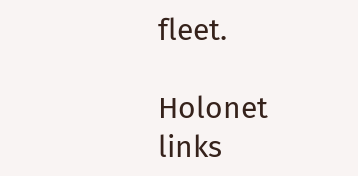fleet.

Holonet links